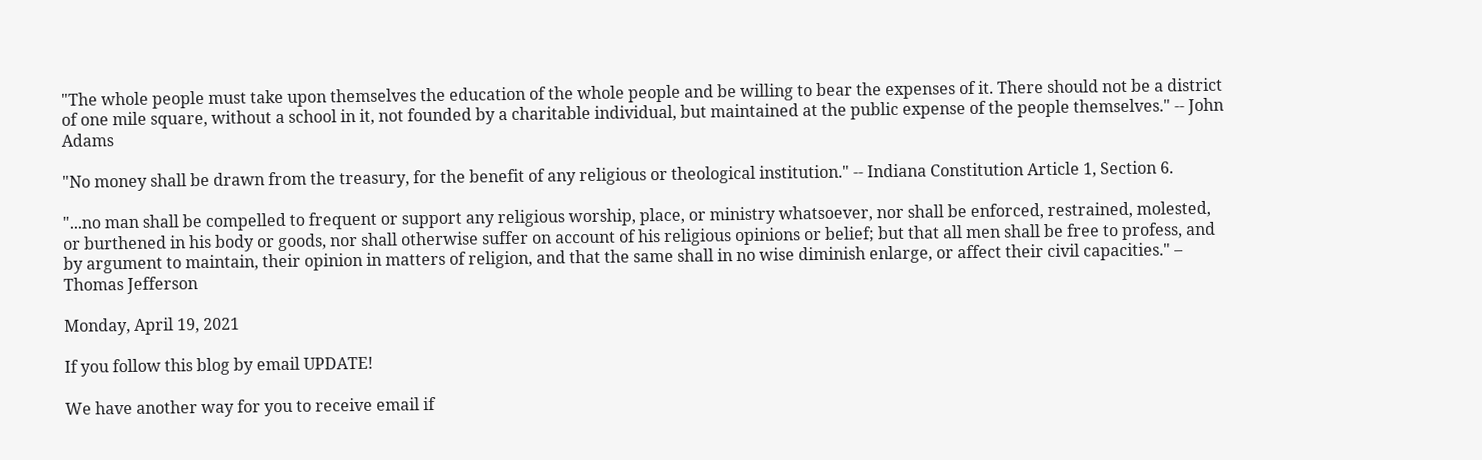"The whole people must take upon themselves the education of the whole people and be willing to bear the expenses of it. There should not be a district of one mile square, without a school in it, not founded by a charitable individual, but maintained at the public expense of the people themselves." -- John Adams

"No money shall be drawn from the treasury, for the benefit of any religious or theological institution." -- Indiana Constitution Article 1, Section 6.

"...no man shall be compelled to frequent or support any religious worship, place, or ministry whatsoever, nor shall be enforced, restrained, molested, or burthened in his body or goods, nor shall otherwise suffer on account of his religious opinions or belief; but that all men shall be free to profess, and by argument to maintain, their opinion in matters of religion, and that the same shall in no wise diminish enlarge, or affect their civil capacities." – Thomas Jefferson

Monday, April 19, 2021

If you follow this blog by email UPDATE!

We have another way for you to receive email if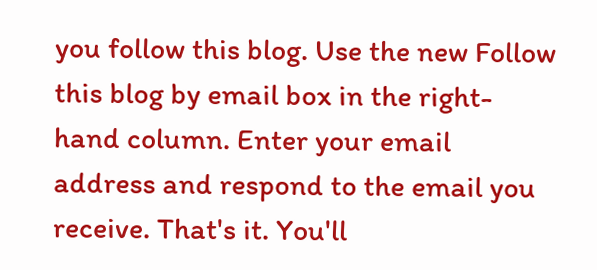you follow this blog. Use the new Follow this blog by email box in the right-hand column. Enter your email address and respond to the email you receive. That's it. You'll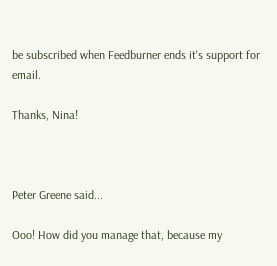be subscribed when Feedburner ends it's support for email.

Thanks, Nina!



Peter Greene said...

Ooo! How did you manage that, because my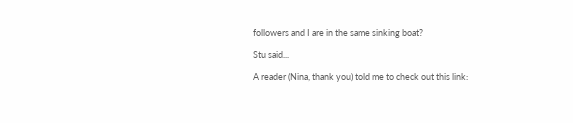followers and I are in the same sinking boat?

Stu said...

A reader (Nina, thank you) told me to check out this link: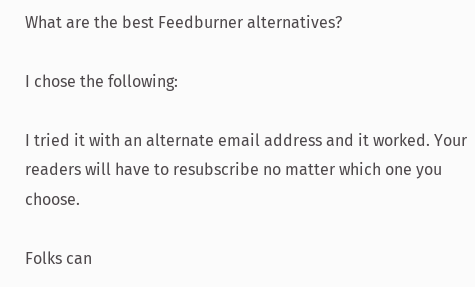What are the best Feedburner alternatives?

I chose the following:

I tried it with an alternate email address and it worked. Your readers will have to resubscribe no matter which one you choose.

Folks can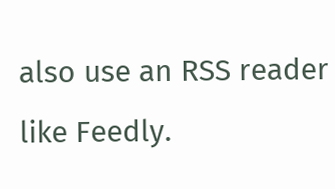also use an RSS reader like Feedly.